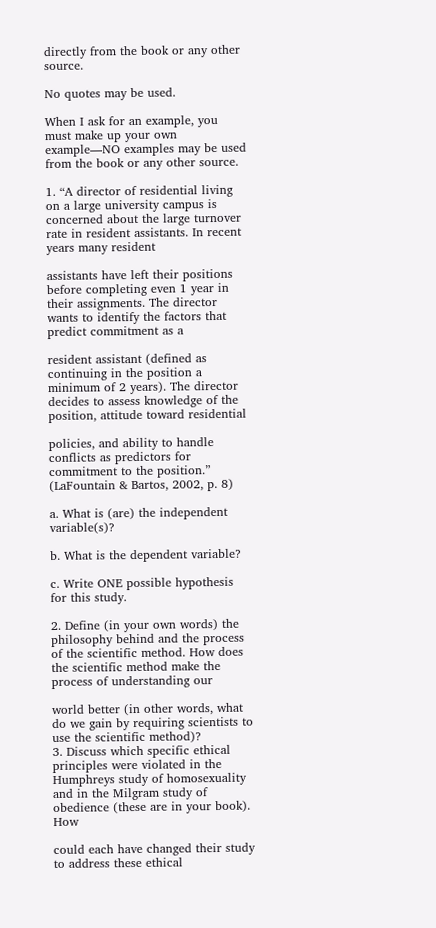directly from the book or any other source.

No quotes may be used.

When I ask for an example, you must make up your own example—NO examples may be used from the book or any other source.

1. “A director of residential living on a large university campus is concerned about the large turnover rate in resident assistants. In recent years many resident

assistants have left their positions before completing even 1 year in their assignments. The director wants to identify the factors that predict commitment as a

resident assistant (defined as continuing in the position a minimum of 2 years). The director decides to assess knowledge of the position, attitude toward residential

policies, and ability to handle conflicts as predictors for commitment to the position.” (LaFountain & Bartos, 2002, p. 8)

a. What is (are) the independent variable(s)?

b. What is the dependent variable?

c. Write ONE possible hypothesis for this study.

2. Define (in your own words) the philosophy behind and the process of the scientific method. How does the scientific method make the process of understanding our

world better (in other words, what do we gain by requiring scientists to use the scientific method)?
3. Discuss which specific ethical principles were violated in the Humphreys study of homosexuality and in the Milgram study of obedience (these are in your book). How

could each have changed their study to address these ethical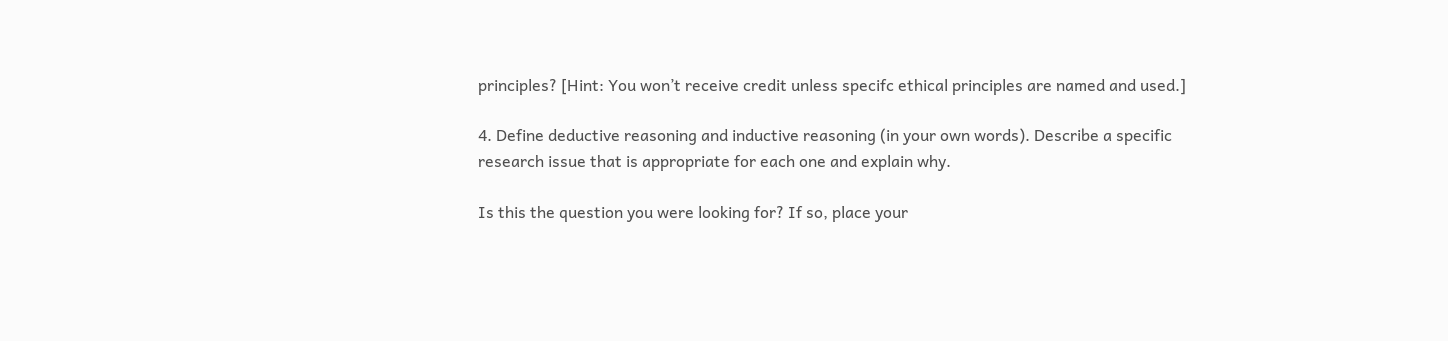principles? [Hint: You won’t receive credit unless specifc ethical principles are named and used.]

4. Define deductive reasoning and inductive reasoning (in your own words). Describe a specific research issue that is appropriate for each one and explain why.

Is this the question you were looking for? If so, place your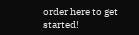order here to get started!